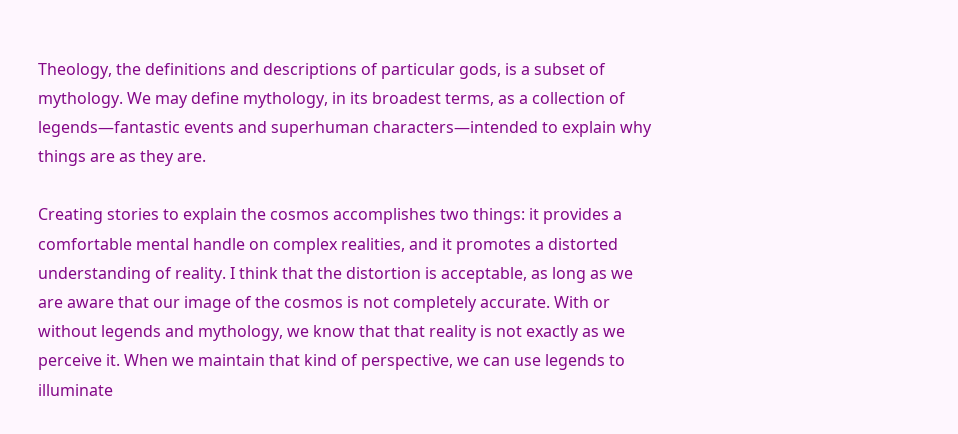Theology, the definitions and descriptions of particular gods, is a subset of mythology. We may define mythology, in its broadest terms, as a collection of legends—fantastic events and superhuman characters—intended to explain why things are as they are.

Creating stories to explain the cosmos accomplishes two things: it provides a comfortable mental handle on complex realities, and it promotes a distorted understanding of reality. I think that the distortion is acceptable, as long as we are aware that our image of the cosmos is not completely accurate. With or without legends and mythology, we know that that reality is not exactly as we perceive it. When we maintain that kind of perspective, we can use legends to illuminate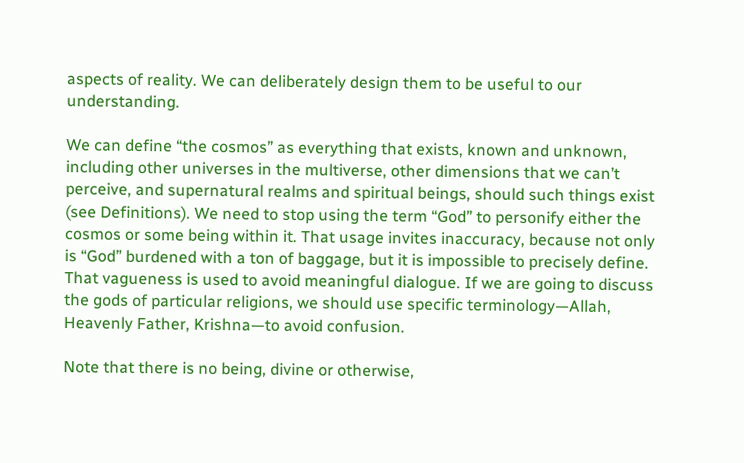aspects of reality. We can deliberately design them to be useful to our understanding.

We can define “the cosmos” as everything that exists, known and unknown, including other universes in the multiverse, other dimensions that we can’t perceive, and supernatural realms and spiritual beings, should such things exist (see Definitions). We need to stop using the term “God” to personify either the cosmos or some being within it. That usage invites inaccuracy, because not only is “God” burdened with a ton of baggage, but it is impossible to precisely define. That vagueness is used to avoid meaningful dialogue. If we are going to discuss the gods of particular religions, we should use specific terminology—Allah, Heavenly Father, Krishna—to avoid confusion.

Note that there is no being, divine or otherwise,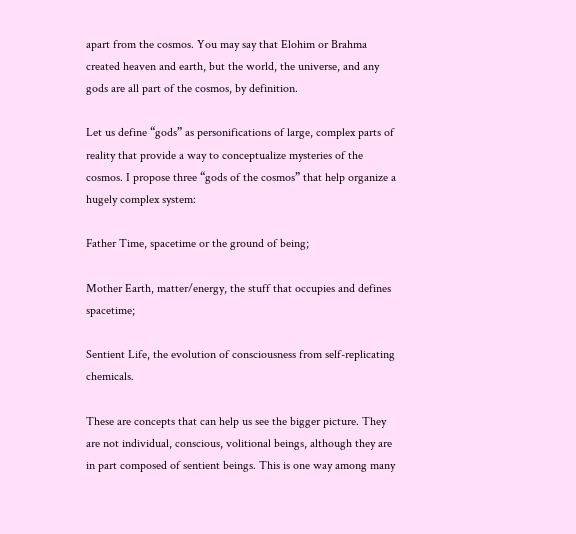apart from the cosmos. You may say that Elohim or Brahma created heaven and earth, but the world, the universe, and any gods are all part of the cosmos, by definition.

Let us define “gods” as personifications of large, complex parts of reality that provide a way to conceptualize mysteries of the cosmos. I propose three “gods of the cosmos” that help organize a hugely complex system:

Father Time, spacetime or the ground of being;

Mother Earth, matter/energy, the stuff that occupies and defines spacetime;

Sentient Life, the evolution of consciousness from self-replicating chemicals.

These are concepts that can help us see the bigger picture. They are not individual, conscious, volitional beings, although they are in part composed of sentient beings. This is one way among many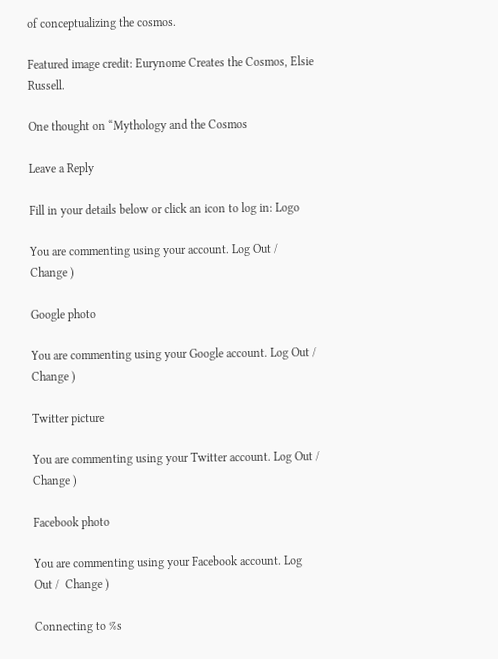of conceptualizing the cosmos.

Featured image credit: Eurynome Creates the Cosmos, Elsie Russell.

One thought on “Mythology and the Cosmos

Leave a Reply

Fill in your details below or click an icon to log in: Logo

You are commenting using your account. Log Out /  Change )

Google photo

You are commenting using your Google account. Log Out /  Change )

Twitter picture

You are commenting using your Twitter account. Log Out /  Change )

Facebook photo

You are commenting using your Facebook account. Log Out /  Change )

Connecting to %s